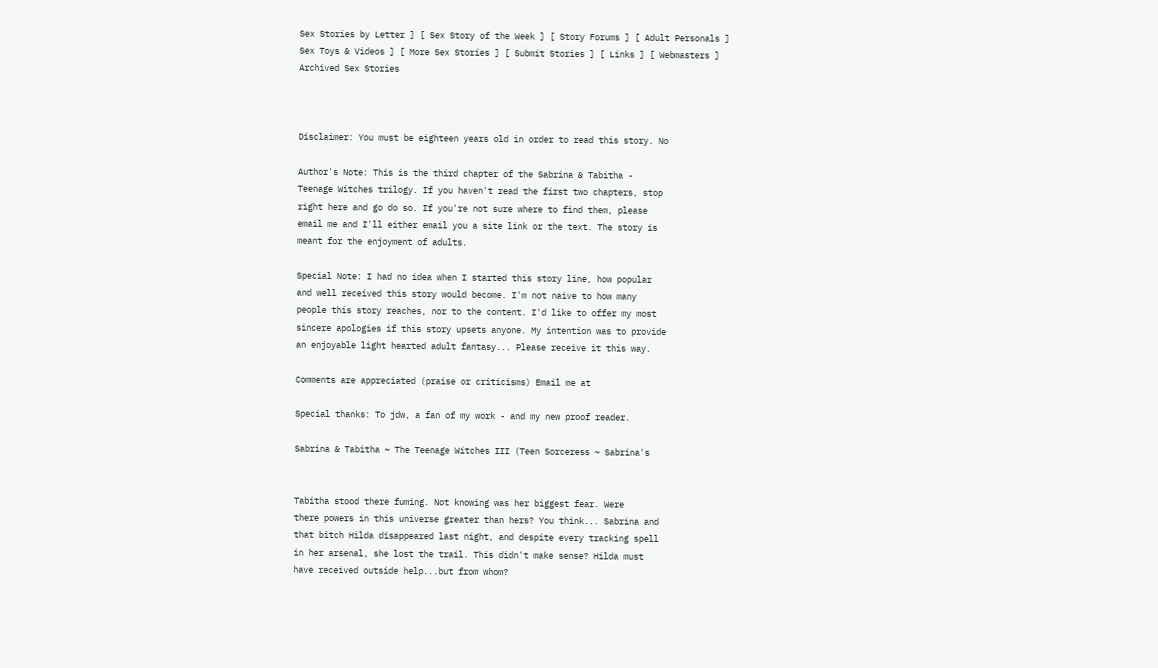Sex Stories by Letter ] [ Sex Story of the Week ] [ Story Forums ] [ Adult Personals ]
Sex Toys & Videos ] [ More Sex Stories ] [ Submit Stories ] [ Links ] [ Webmasters ]
Archived Sex Stories



Disclaimer: You must be eighteen years old in order to read this story. No

Author's Note: This is the third chapter of the Sabrina & Tabitha -
Teenage Witches trilogy. If you haven't read the first two chapters, stop
right here and go do so. If you're not sure where to find them, please
email me and I'll either email you a site link or the text. The story is
meant for the enjoyment of adults.

Special Note: I had no idea when I started this story line, how popular
and well received this story would become. I'm not naive to how many
people this story reaches, nor to the content. I'd like to offer my most
sincere apologies if this story upsets anyone. My intention was to provide
an enjoyable light hearted adult fantasy... Please receive it this way.

Comments are appreciated (praise or criticisms) Email me at

Special thanks: To jdw, a fan of my work - and my new proof reader.

Sabrina & Tabitha ~ The Teenage Witches III (Teen Sorceress ~ Sabrina's


Tabitha stood there fuming. Not knowing was her biggest fear. Were
there powers in this universe greater than hers? You think... Sabrina and
that bitch Hilda disappeared last night, and despite every tracking spell
in her arsenal, she lost the trail. This didn't make sense? Hilda must
have received outside help...but from whom?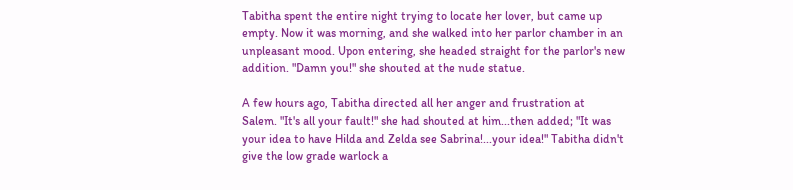Tabitha spent the entire night trying to locate her lover, but came up
empty. Now it was morning, and she walked into her parlor chamber in an
unpleasant mood. Upon entering, she headed straight for the parlor's new
addition. "Damn you!" she shouted at the nude statue.

A few hours ago, Tabitha directed all her anger and frustration at
Salem. "It's all your fault!" she had shouted at him...then added; "It was
your idea to have Hilda and Zelda see Sabrina!...your idea!" Tabitha didn't
give the low grade warlock a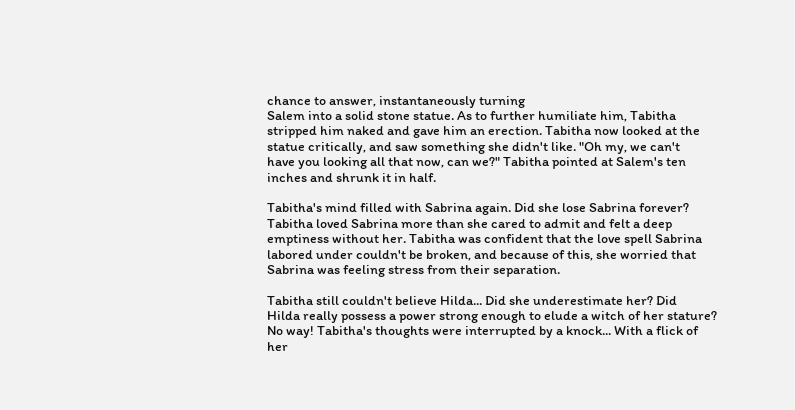chance to answer, instantaneously turning
Salem into a solid stone statue. As to further humiliate him, Tabitha
stripped him naked and gave him an erection. Tabitha now looked at the
statue critically, and saw something she didn't like. "Oh my, we can't
have you looking all that now, can we?" Tabitha pointed at Salem's ten
inches and shrunk it in half.

Tabitha's mind filled with Sabrina again. Did she lose Sabrina forever?
Tabitha loved Sabrina more than she cared to admit and felt a deep
emptiness without her. Tabitha was confident that the love spell Sabrina
labored under couldn't be broken, and because of this, she worried that
Sabrina was feeling stress from their separation.

Tabitha still couldn't believe Hilda... Did she underestimate her? Did
Hilda really possess a power strong enough to elude a witch of her stature?
No way! Tabitha's thoughts were interrupted by a knock... With a flick of
her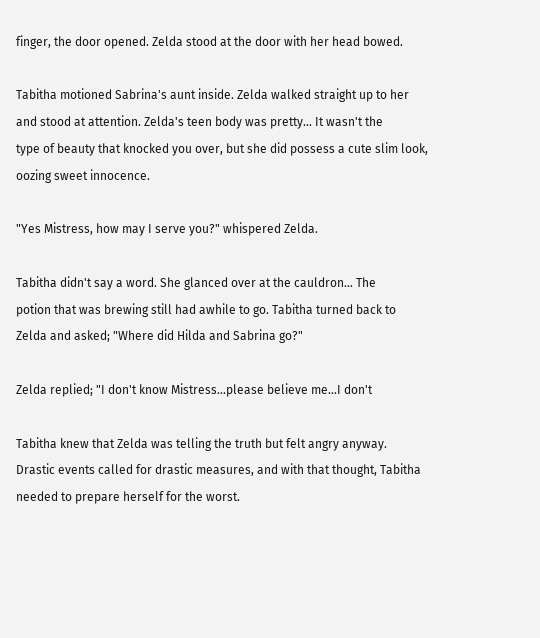finger, the door opened. Zelda stood at the door with her head bowed.

Tabitha motioned Sabrina's aunt inside. Zelda walked straight up to her
and stood at attention. Zelda's teen body was pretty... It wasn't the
type of beauty that knocked you over, but she did possess a cute slim look,
oozing sweet innocence.

"Yes Mistress, how may I serve you?" whispered Zelda.

Tabitha didn't say a word. She glanced over at the cauldron... The
potion that was brewing still had awhile to go. Tabitha turned back to
Zelda and asked; "Where did Hilda and Sabrina go?"

Zelda replied; "I don't know Mistress...please believe me...I don't

Tabitha knew that Zelda was telling the truth but felt angry anyway.
Drastic events called for drastic measures, and with that thought, Tabitha
needed to prepare herself for the worst.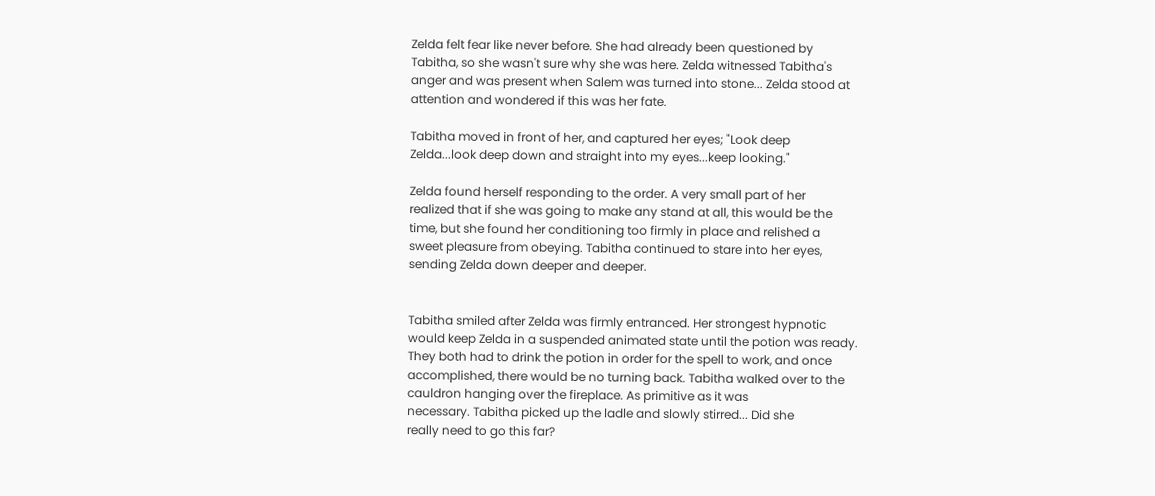Zelda felt fear like never before. She had already been questioned by
Tabitha, so she wasn't sure why she was here. Zelda witnessed Tabitha's
anger and was present when Salem was turned into stone... Zelda stood at
attention and wondered if this was her fate.

Tabitha moved in front of her, and captured her eyes; "Look deep
Zelda...look deep down and straight into my eyes...keep looking."

Zelda found herself responding to the order. A very small part of her
realized that if she was going to make any stand at all, this would be the
time, but she found her conditioning too firmly in place and relished a
sweet pleasure from obeying. Tabitha continued to stare into her eyes,
sending Zelda down deeper and deeper.


Tabitha smiled after Zelda was firmly entranced. Her strongest hypnotic
would keep Zelda in a suspended animated state until the potion was ready.
They both had to drink the potion in order for the spell to work, and once
accomplished, there would be no turning back. Tabitha walked over to the
cauldron hanging over the fireplace. As primitive as it was
necessary. Tabitha picked up the ladle and slowly stirred... Did she
really need to go this far?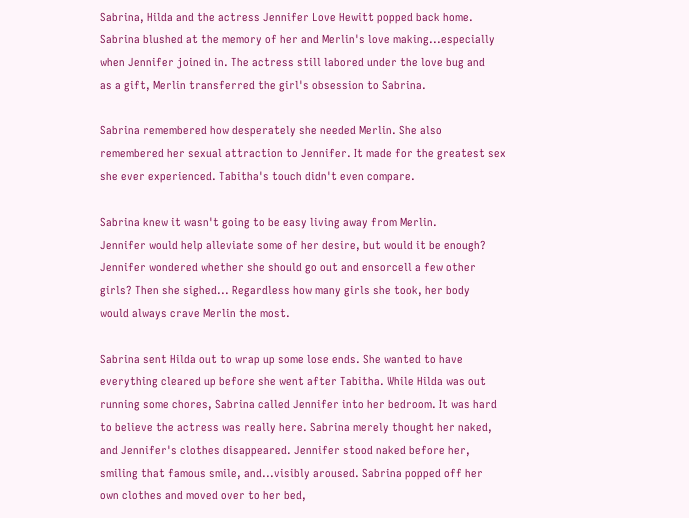Sabrina, Hilda and the actress Jennifer Love Hewitt popped back home.
Sabrina blushed at the memory of her and Merlin's love making...especially
when Jennifer joined in. The actress still labored under the love bug and
as a gift, Merlin transferred the girl's obsession to Sabrina.

Sabrina remembered how desperately she needed Merlin. She also
remembered her sexual attraction to Jennifer. It made for the greatest sex
she ever experienced. Tabitha's touch didn't even compare.

Sabrina knew it wasn't going to be easy living away from Merlin.
Jennifer would help alleviate some of her desire, but would it be enough?
Jennifer wondered whether she should go out and ensorcell a few other
girls? Then she sighed... Regardless how many girls she took, her body
would always crave Merlin the most.

Sabrina sent Hilda out to wrap up some lose ends. She wanted to have
everything cleared up before she went after Tabitha. While Hilda was out
running some chores, Sabrina called Jennifer into her bedroom. It was hard
to believe the actress was really here. Sabrina merely thought her naked,
and Jennifer's clothes disappeared. Jennifer stood naked before her,
smiling that famous smile, and...visibly aroused. Sabrina popped off her
own clothes and moved over to her bed,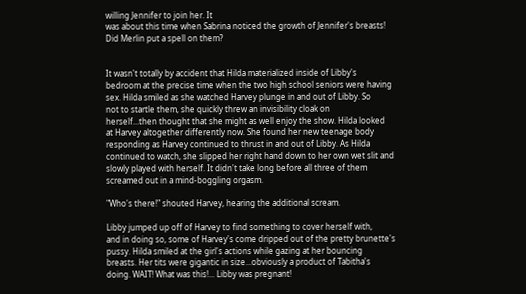willing Jennifer to join her. It
was about this time when Sabrina noticed the growth of Jennifer's breasts!
Did Merlin put a spell on them?


It wasn't totally by accident that Hilda materialized inside of Libby's
bedroom at the precise time when the two high school seniors were having
sex. Hilda smiled as she watched Harvey plunge in and out of Libby. So
not to startle them, she quickly threw an invisibility cloak on
herself...then thought that she might as well enjoy the show. Hilda looked
at Harvey altogether differently now. She found her new teenage body
responding as Harvey continued to thrust in and out of Libby. As Hilda
continued to watch, she slipped her right hand down to her own wet slit and
slowly played with herself. It didn't take long before all three of them
screamed out in a mind-boggling orgasm.

"Who's there!" shouted Harvey, hearing the additional scream.

Libby jumped up off of Harvey to find something to cover herself with,
and in doing so, some of Harvey's come dripped out of the pretty brunette's
pussy. Hilda smiled at the girl's actions while gazing at her bouncing
breasts. Her tits were gigantic in size...obviously a product of Tabitha's
doing. WAIT! What was this!... Libby was pregnant!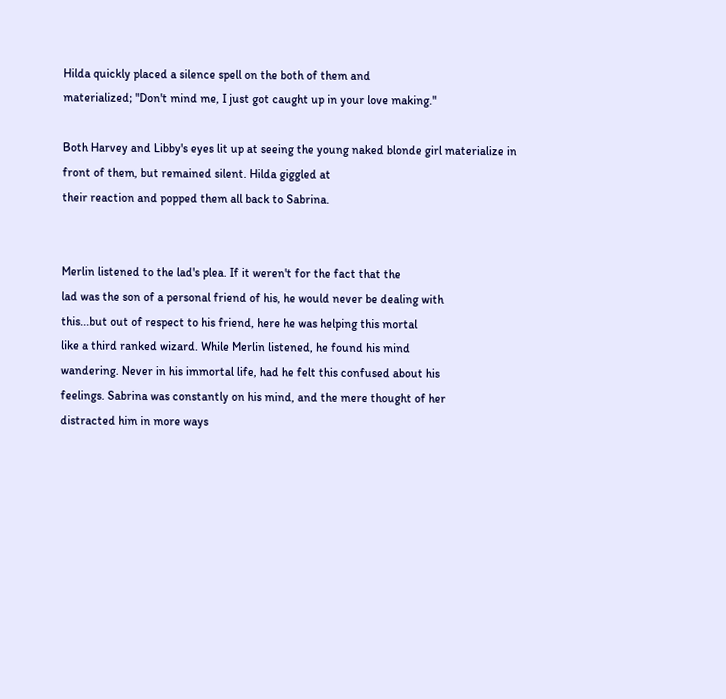Hilda quickly placed a silence spell on the both of them and
materialized; "Don't mind me, I just got caught up in your love making."

Both Harvey and Libby's eyes lit up at seeing the young naked blonde girl materialize in front of them, but remained silent. Hilda giggled at
their reaction and popped them all back to Sabrina.


Merlin listened to the lad's plea. If it weren't for the fact that the
lad was the son of a personal friend of his, he would never be dealing with
this...but out of respect to his friend, here he was helping this mortal
like a third ranked wizard. While Merlin listened, he found his mind
wandering. Never in his immortal life, had he felt this confused about his
feelings. Sabrina was constantly on his mind, and the mere thought of her
distracted him in more ways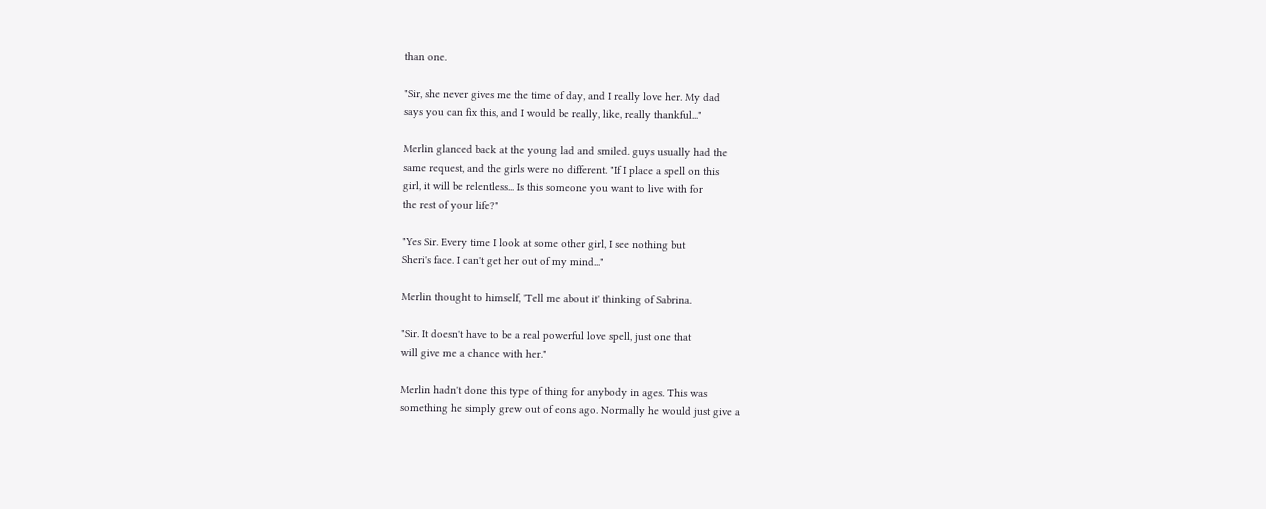than one.

"Sir, she never gives me the time of day, and I really love her. My dad
says you can fix this, and I would be really, like, really thankful..."

Merlin glanced back at the young lad and smiled. guys usually had the
same request, and the girls were no different. "If I place a spell on this
girl, it will be relentless... Is this someone you want to live with for
the rest of your life?"

"Yes Sir. Every time I look at some other girl, I see nothing but
Sheri's face. I can't get her out of my mind..."

Merlin thought to himself, 'Tell me about it' thinking of Sabrina.

"Sir. It doesn't have to be a real powerful love spell, just one that
will give me a chance with her."

Merlin hadn't done this type of thing for anybody in ages. This was
something he simply grew out of eons ago. Normally he would just give a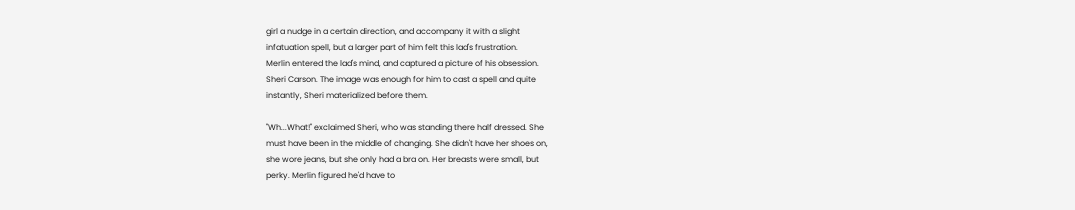girl a nudge in a certain direction, and accompany it with a slight
infatuation spell, but a larger part of him felt this lad's frustration.
Merlin entered the lad's mind, and captured a picture of his obsession.
Sheri Carson. The image was enough for him to cast a spell and quite
instantly, Sheri materialized before them.

"Wh...What!" exclaimed Sheri, who was standing there half dressed. She
must have been in the middle of changing. She didn't have her shoes on,
she wore jeans, but she only had a bra on. Her breasts were small, but
perky. Merlin figured he'd have to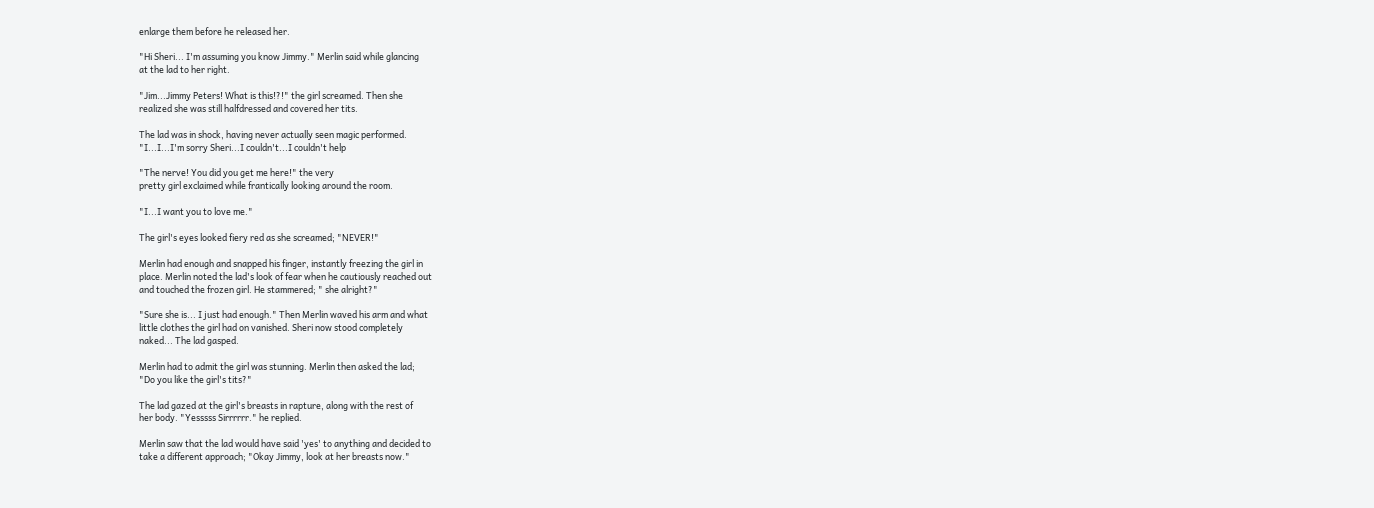enlarge them before he released her.

"Hi Sheri... I'm assuming you know Jimmy." Merlin said while glancing
at the lad to her right.

"Jim...Jimmy Peters! What is this!?!" the girl screamed. Then she
realized she was still halfdressed and covered her tits.

The lad was in shock, having never actually seen magic performed.
"I...I...I'm sorry Sheri...I couldn't...I couldn't help

"The nerve! You did you get me here!" the very
pretty girl exclaimed while frantically looking around the room.

"I...I want you to love me."

The girl's eyes looked fiery red as she screamed; "NEVER!"

Merlin had enough and snapped his finger, instantly freezing the girl in
place. Merlin noted the lad's look of fear when he cautiously reached out
and touched the frozen girl. He stammered; " she alright?"

"Sure she is... I just had enough." Then Merlin waved his arm and what
little clothes the girl had on vanished. Sheri now stood completely
naked... The lad gasped.

Merlin had to admit the girl was stunning. Merlin then asked the lad;
"Do you like the girl's tits?"

The lad gazed at the girl's breasts in rapture, along with the rest of
her body. "Yesssss Sirrrrrr." he replied.

Merlin saw that the lad would have said 'yes' to anything and decided to
take a different approach; "Okay Jimmy, look at her breasts now."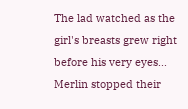The lad watched as the girl's breasts grew right before his very eyes...
Merlin stopped their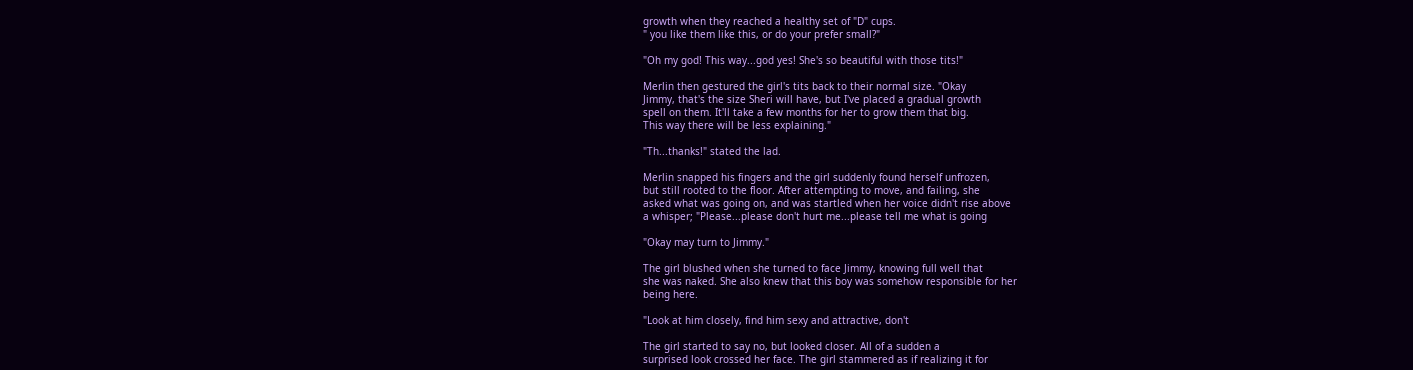growth when they reached a healthy set of "D" cups.
" you like them like this, or do your prefer small?"

"Oh my god! This way...god yes! She's so beautiful with those tits!"

Merlin then gestured the girl's tits back to their normal size. "Okay
Jimmy, that's the size Sheri will have, but I've placed a gradual growth
spell on them. It'll take a few months for her to grow them that big.
This way there will be less explaining."

"Th...thanks!" stated the lad.

Merlin snapped his fingers and the girl suddenly found herself unfrozen,
but still rooted to the floor. After attempting to move, and failing, she
asked what was going on, and was startled when her voice didn't rise above
a whisper; "Please...please don't hurt me...please tell me what is going

"Okay may turn to Jimmy."

The girl blushed when she turned to face Jimmy, knowing full well that
she was naked. She also knew that this boy was somehow responsible for her
being here.

"Look at him closely, find him sexy and attractive, don't

The girl started to say no, but looked closer. All of a sudden a
surprised look crossed her face. The girl stammered as if realizing it for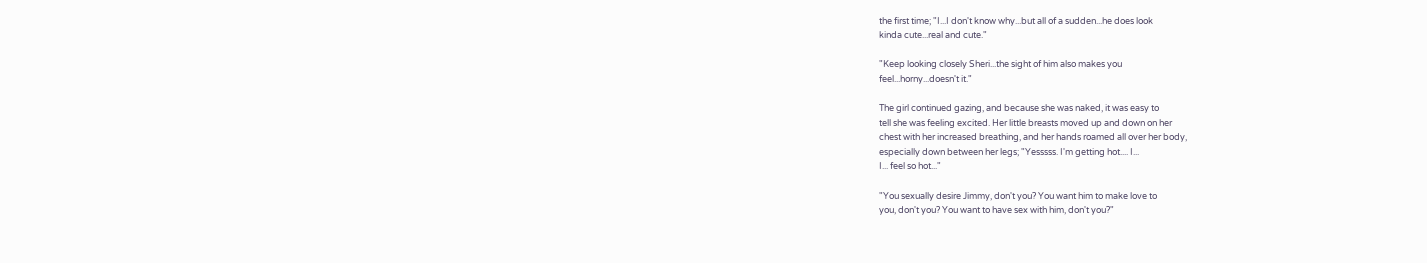the first time; "I...I don't know why...but all of a sudden...he does look
kinda cute...real and cute."

"Keep looking closely Sheri...the sight of him also makes you
feel...horny...doesn't it."

The girl continued gazing, and because she was naked, it was easy to
tell she was feeling excited. Her little breasts moved up and down on her
chest with her increased breathing, and her hands roamed all over her body,
especially down between her legs; "Yesssss. I'm getting hot.... I...
I... feel so hot..."

"You sexually desire Jimmy, don't you? You want him to make love to
you, don't you? You want to have sex with him, don't you?"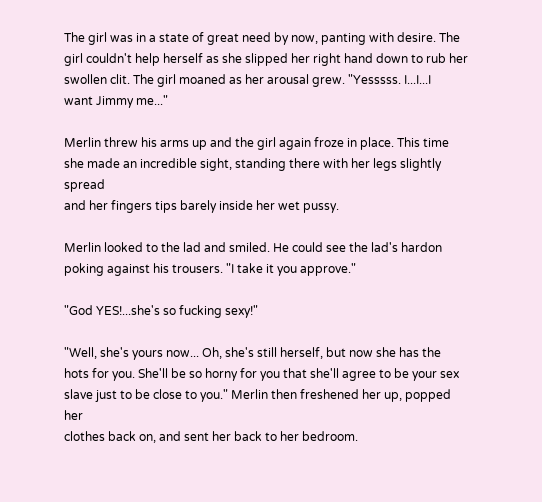The girl was in a state of great need by now, panting with desire. The
girl couldn't help herself as she slipped her right hand down to rub her
swollen clit. The girl moaned as her arousal grew. "Yesssss. I...I...I
want Jimmy me..."

Merlin threw his arms up and the girl again froze in place. This time
she made an incredible sight, standing there with her legs slightly spread
and her fingers tips barely inside her wet pussy.

Merlin looked to the lad and smiled. He could see the lad's hardon
poking against his trousers. "I take it you approve."

"God YES!...she's so fucking sexy!"

"Well, she's yours now... Oh, she's still herself, but now she has the
hots for you. She'll be so horny for you that she'll agree to be your sex
slave just to be close to you." Merlin then freshened her up, popped her
clothes back on, and sent her back to her bedroom.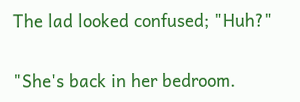The lad looked confused; "Huh?"

"She's back in her bedroom.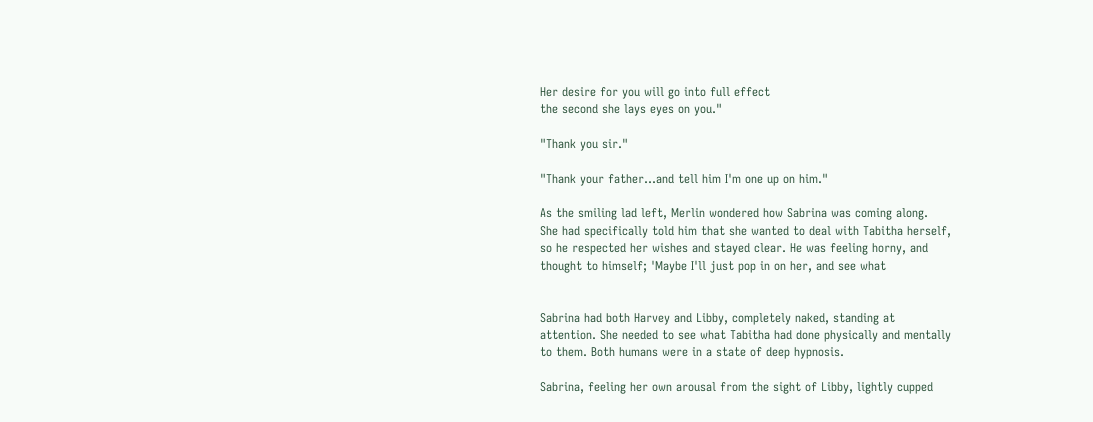Her desire for you will go into full effect
the second she lays eyes on you."

"Thank you sir."

"Thank your father...and tell him I'm one up on him."

As the smiling lad left, Merlin wondered how Sabrina was coming along.
She had specifically told him that she wanted to deal with Tabitha herself,
so he respected her wishes and stayed clear. He was feeling horny, and
thought to himself; 'Maybe I'll just pop in on her, and see what


Sabrina had both Harvey and Libby, completely naked, standing at
attention. She needed to see what Tabitha had done physically and mentally
to them. Both humans were in a state of deep hypnosis.

Sabrina, feeling her own arousal from the sight of Libby, lightly cupped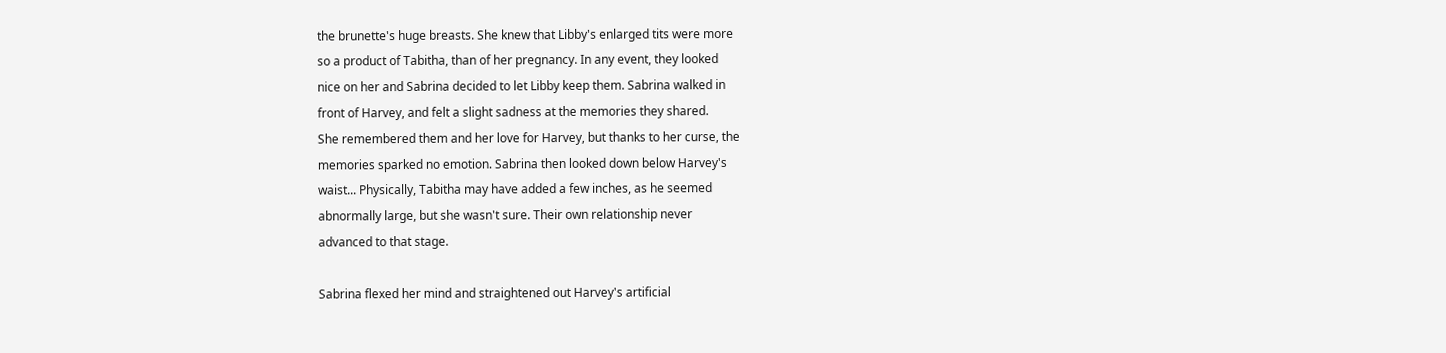the brunette's huge breasts. She knew that Libby's enlarged tits were more
so a product of Tabitha, than of her pregnancy. In any event, they looked
nice on her and Sabrina decided to let Libby keep them. Sabrina walked in
front of Harvey, and felt a slight sadness at the memories they shared.
She remembered them and her love for Harvey, but thanks to her curse, the
memories sparked no emotion. Sabrina then looked down below Harvey's
waist... Physically, Tabitha may have added a few inches, as he seemed
abnormally large, but she wasn't sure. Their own relationship never
advanced to that stage.

Sabrina flexed her mind and straightened out Harvey's artificial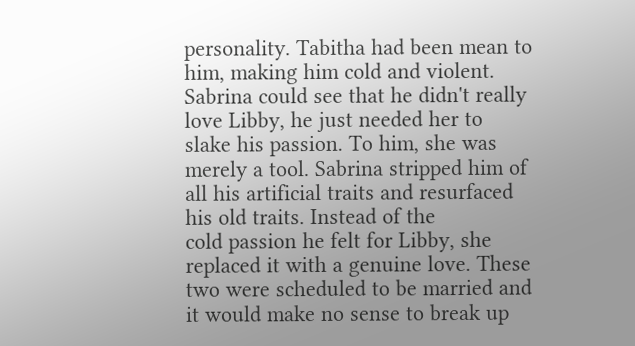personality. Tabitha had been mean to him, making him cold and violent.
Sabrina could see that he didn't really love Libby, he just needed her to
slake his passion. To him, she was merely a tool. Sabrina stripped him of
all his artificial traits and resurfaced his old traits. Instead of the
cold passion he felt for Libby, she replaced it with a genuine love. These
two were scheduled to be married and it would make no sense to break up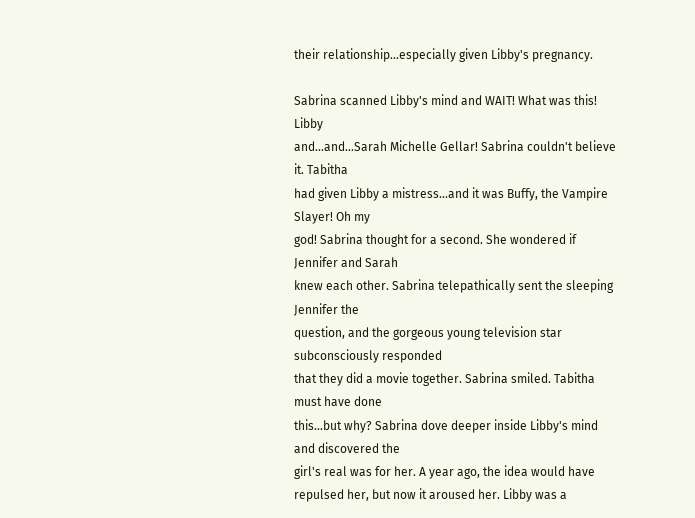their relationship...especially given Libby's pregnancy.

Sabrina scanned Libby's mind and WAIT! What was this! Libby
and...and...Sarah Michelle Gellar! Sabrina couldn't believe it. Tabitha
had given Libby a mistress...and it was Buffy, the Vampire Slayer! Oh my
god! Sabrina thought for a second. She wondered if Jennifer and Sarah
knew each other. Sabrina telepathically sent the sleeping Jennifer the
question, and the gorgeous young television star subconsciously responded
that they did a movie together. Sabrina smiled. Tabitha must have done
this...but why? Sabrina dove deeper inside Libby's mind and discovered the
girl's real was for her. A year ago, the idea would have
repulsed her, but now it aroused her. Libby was a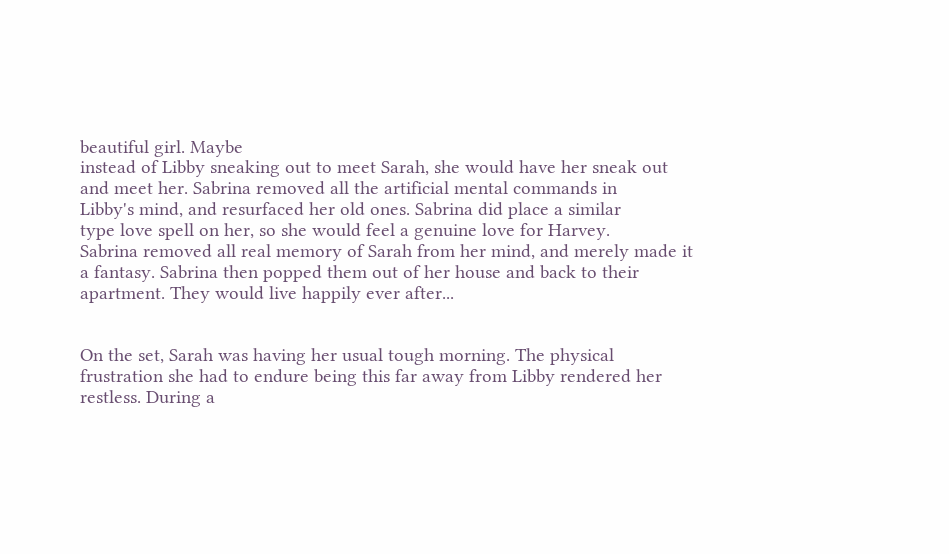beautiful girl. Maybe
instead of Libby sneaking out to meet Sarah, she would have her sneak out
and meet her. Sabrina removed all the artificial mental commands in
Libby's mind, and resurfaced her old ones. Sabrina did place a similar
type love spell on her, so she would feel a genuine love for Harvey.
Sabrina removed all real memory of Sarah from her mind, and merely made it
a fantasy. Sabrina then popped them out of her house and back to their
apartment. They would live happily ever after...


On the set, Sarah was having her usual tough morning. The physical
frustration she had to endure being this far away from Libby rendered her
restless. During a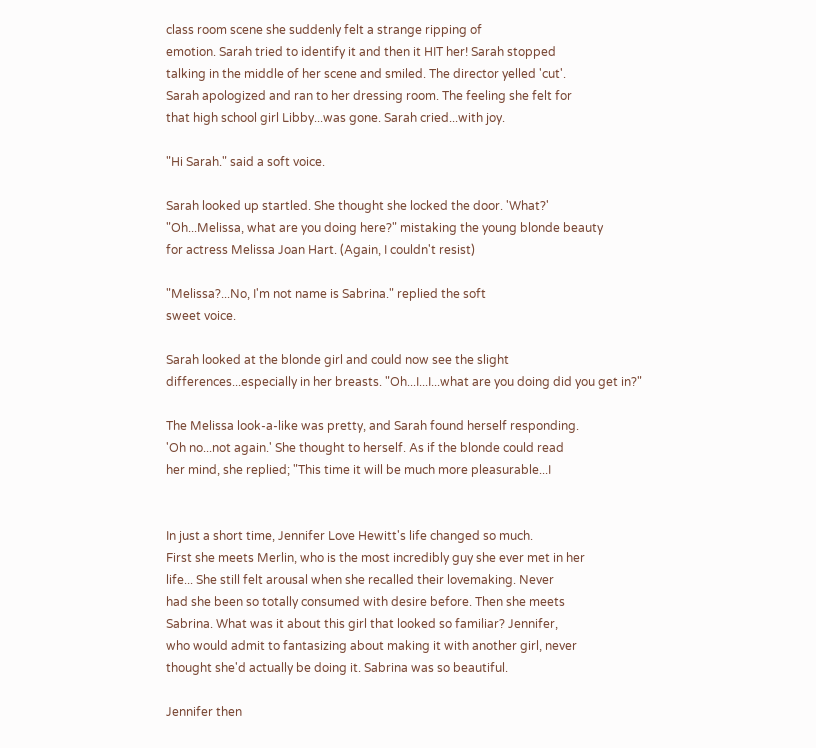class room scene she suddenly felt a strange ripping of
emotion. Sarah tried to identify it and then it HIT her! Sarah stopped
talking in the middle of her scene and smiled. The director yelled 'cut'.
Sarah apologized and ran to her dressing room. The feeling she felt for
that high school girl Libby...was gone. Sarah cried...with joy.

"Hi Sarah." said a soft voice.

Sarah looked up startled. She thought she locked the door. 'What?'
"Oh...Melissa, what are you doing here?" mistaking the young blonde beauty
for actress Melissa Joan Hart. (Again, I couldn't resist)

"Melissa?...No, I'm not name is Sabrina." replied the soft
sweet voice.

Sarah looked at the blonde girl and could now see the slight
differences...especially in her breasts. "Oh...I...I...what are you doing did you get in?"

The Melissa look-a-like was pretty, and Sarah found herself responding.
'Oh no...not again.' She thought to herself. As if the blonde could read
her mind, she replied; "This time it will be much more pleasurable...I


In just a short time, Jennifer Love Hewitt's life changed so much.
First she meets Merlin, who is the most incredibly guy she ever met in her
life... She still felt arousal when she recalled their lovemaking. Never
had she been so totally consumed with desire before. Then she meets
Sabrina. What was it about this girl that looked so familiar? Jennifer,
who would admit to fantasizing about making it with another girl, never
thought she'd actually be doing it. Sabrina was so beautiful.

Jennifer then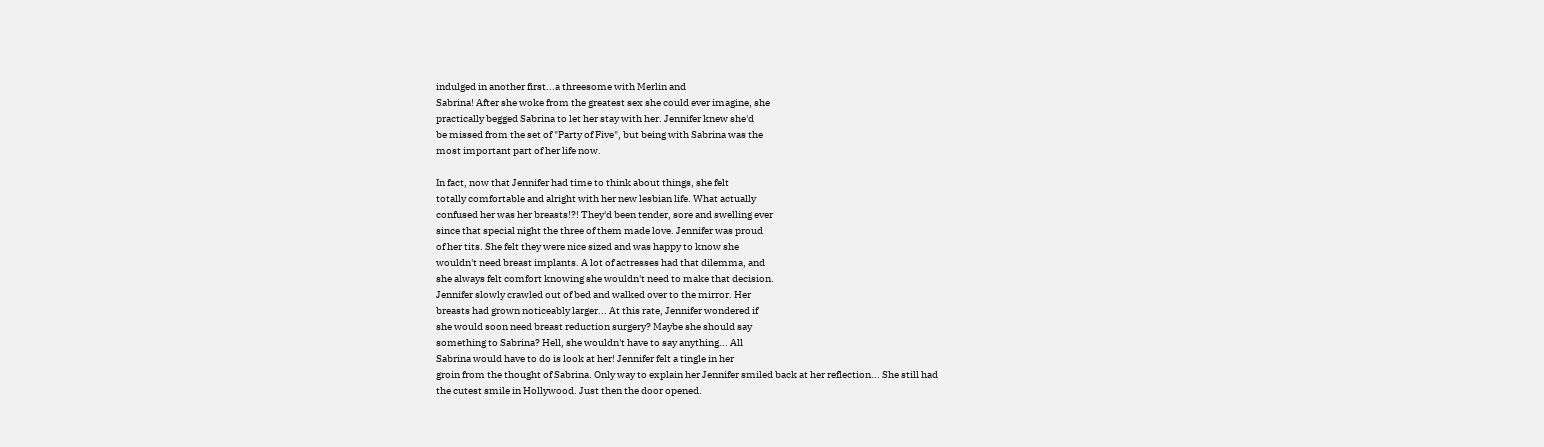indulged in another first...a threesome with Merlin and
Sabrina! After she woke from the greatest sex she could ever imagine, she
practically begged Sabrina to let her stay with her. Jennifer knew she'd
be missed from the set of "Party of Five", but being with Sabrina was the
most important part of her life now.

In fact, now that Jennifer had time to think about things, she felt
totally comfortable and alright with her new lesbian life. What actually
confused her was her breasts!?! They'd been tender, sore and swelling ever
since that special night the three of them made love. Jennifer was proud
of her tits. She felt they were nice sized and was happy to know she
wouldn't need breast implants. A lot of actresses had that dilemma, and
she always felt comfort knowing she wouldn't need to make that decision.
Jennifer slowly crawled out of bed and walked over to the mirror. Her
breasts had grown noticeably larger... At this rate, Jennifer wondered if
she would soon need breast reduction surgery? Maybe she should say
something to Sabrina? Hell, she wouldn't have to say anything... All
Sabrina would have to do is look at her! Jennifer felt a tingle in her
groin from the thought of Sabrina. Only way to explain her Jennifer smiled back at her reflection... She still had
the cutest smile in Hollywood. Just then the door opened.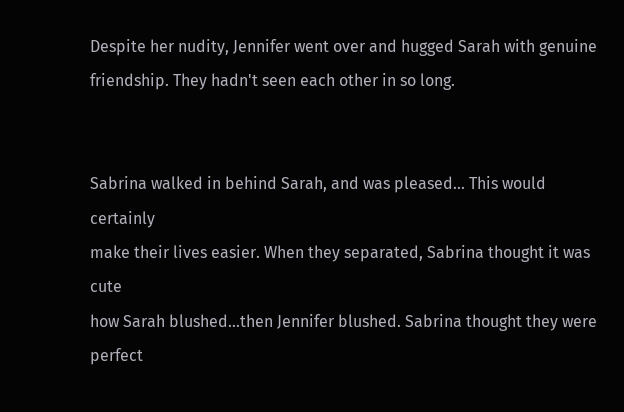Despite her nudity, Jennifer went over and hugged Sarah with genuine
friendship. They hadn't seen each other in so long.


Sabrina walked in behind Sarah, and was pleased... This would certainly
make their lives easier. When they separated, Sabrina thought it was cute
how Sarah blushed...then Jennifer blushed. Sabrina thought they were
perfect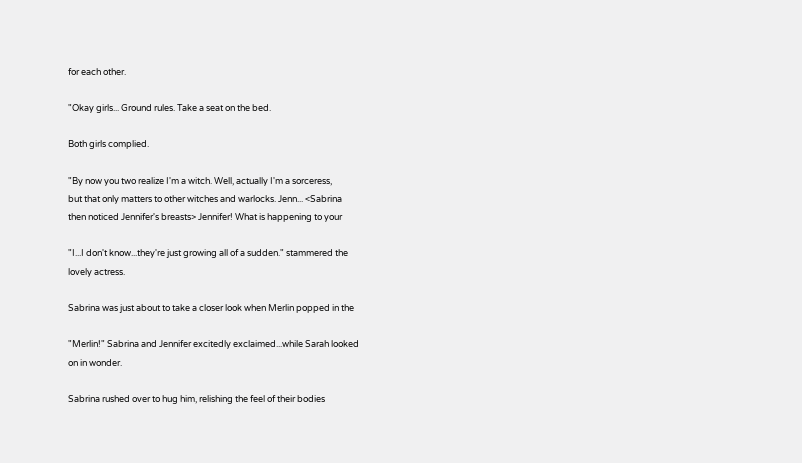for each other.

"Okay girls... Ground rules. Take a seat on the bed.

Both girls complied.

"By now you two realize I'm a witch. Well, actually I'm a sorceress,
but that only matters to other witches and warlocks. Jenn... <Sabrina
then noticed Jennifer's breasts> Jennifer! What is happening to your

"I...I don't know...they're just growing all of a sudden." stammered the
lovely actress.

Sabrina was just about to take a closer look when Merlin popped in the

"Merlin!" Sabrina and Jennifer excitedly exclaimed...while Sarah looked
on in wonder.

Sabrina rushed over to hug him, relishing the feel of their bodies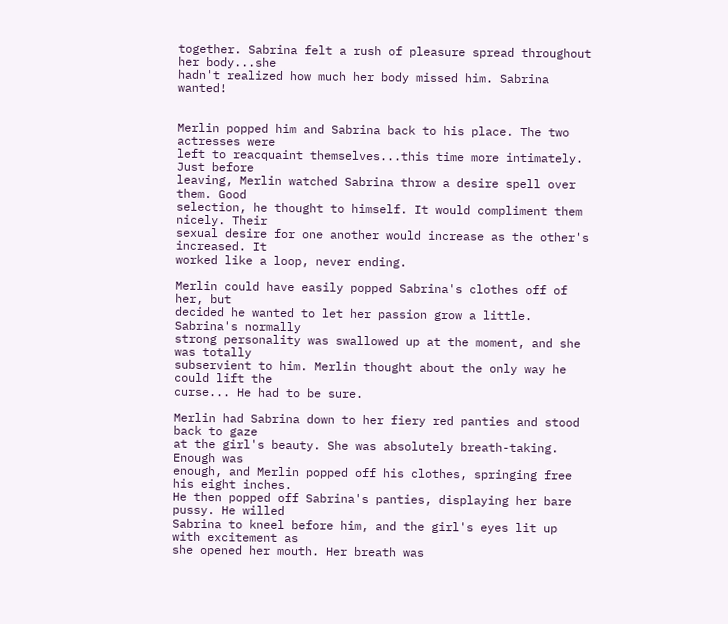together. Sabrina felt a rush of pleasure spread throughout her body...she
hadn't realized how much her body missed him. Sabrina wanted!


Merlin popped him and Sabrina back to his place. The two actresses were
left to reacquaint themselves...this time more intimately. Just before
leaving, Merlin watched Sabrina throw a desire spell over them. Good
selection, he thought to himself. It would compliment them nicely. Their
sexual desire for one another would increase as the other's increased. It
worked like a loop, never ending.

Merlin could have easily popped Sabrina's clothes off of her, but
decided he wanted to let her passion grow a little. Sabrina's normally
strong personality was swallowed up at the moment, and she was totally
subservient to him. Merlin thought about the only way he could lift the
curse... He had to be sure.

Merlin had Sabrina down to her fiery red panties and stood back to gaze
at the girl's beauty. She was absolutely breath-taking. Enough was
enough, and Merlin popped off his clothes, springing free his eight inches.
He then popped off Sabrina's panties, displaying her bare pussy. He willed
Sabrina to kneel before him, and the girl's eyes lit up with excitement as
she opened her mouth. Her breath was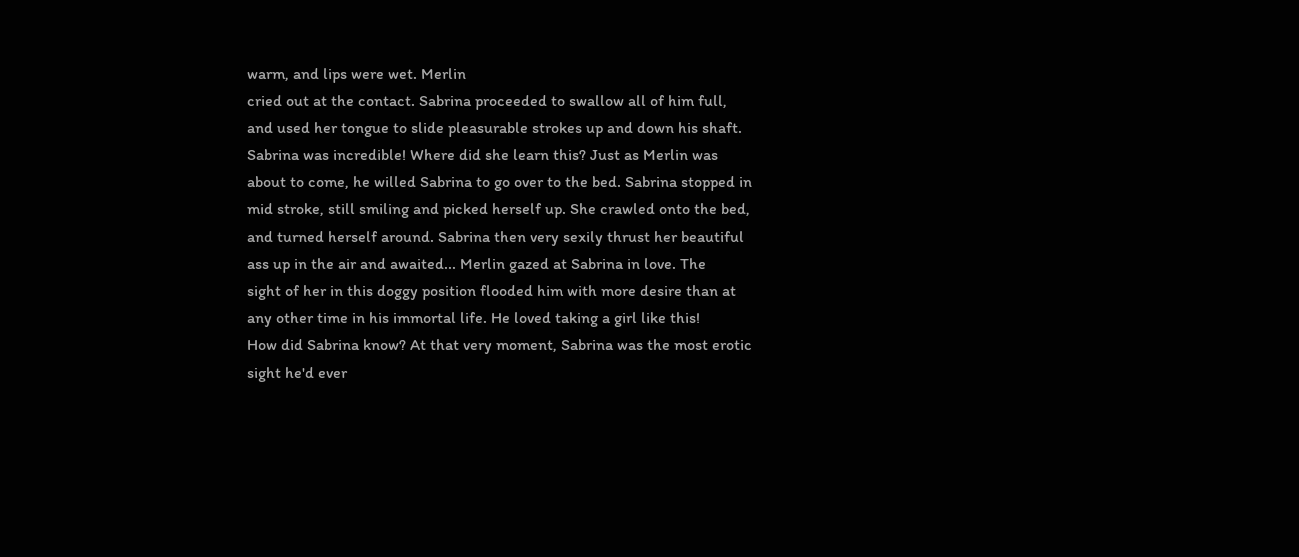warm, and lips were wet. Merlin
cried out at the contact. Sabrina proceeded to swallow all of him full,
and used her tongue to slide pleasurable strokes up and down his shaft.
Sabrina was incredible! Where did she learn this? Just as Merlin was
about to come, he willed Sabrina to go over to the bed. Sabrina stopped in
mid stroke, still smiling and picked herself up. She crawled onto the bed,
and turned herself around. Sabrina then very sexily thrust her beautiful
ass up in the air and awaited... Merlin gazed at Sabrina in love. The
sight of her in this doggy position flooded him with more desire than at
any other time in his immortal life. He loved taking a girl like this!
How did Sabrina know? At that very moment, Sabrina was the most erotic
sight he'd ever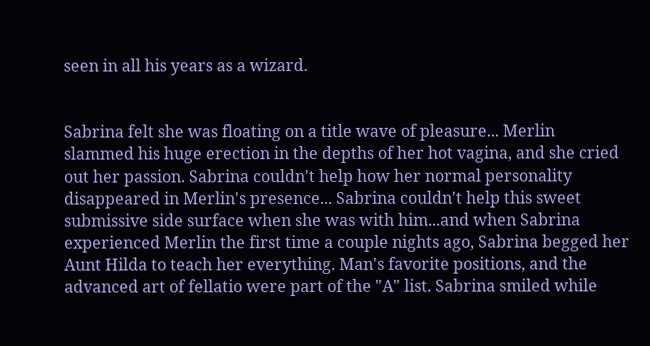seen in all his years as a wizard.


Sabrina felt she was floating on a title wave of pleasure... Merlin
slammed his huge erection in the depths of her hot vagina, and she cried
out her passion. Sabrina couldn't help how her normal personality
disappeared in Merlin's presence... Sabrina couldn't help this sweet
submissive side surface when she was with him...and when Sabrina
experienced Merlin the first time a couple nights ago, Sabrina begged her
Aunt Hilda to teach her everything. Man's favorite positions, and the
advanced art of fellatio were part of the "A" list. Sabrina smiled while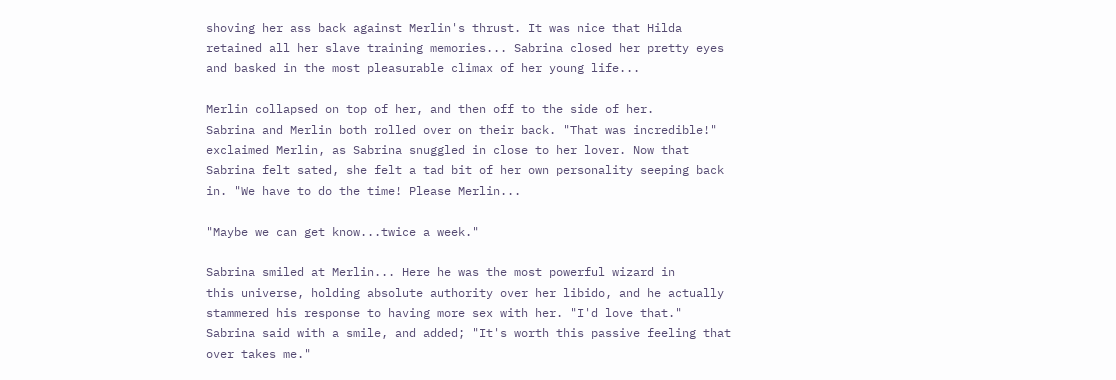shoving her ass back against Merlin's thrust. It was nice that Hilda
retained all her slave training memories... Sabrina closed her pretty eyes
and basked in the most pleasurable climax of her young life...

Merlin collapsed on top of her, and then off to the side of her.
Sabrina and Merlin both rolled over on their back. "That was incredible!"
exclaimed Merlin, as Sabrina snuggled in close to her lover. Now that
Sabrina felt sated, she felt a tad bit of her own personality seeping back
in. "We have to do the time! Please Merlin...

"Maybe we can get know...twice a week."

Sabrina smiled at Merlin... Here he was the most powerful wizard in
this universe, holding absolute authority over her libido, and he actually
stammered his response to having more sex with her. "I'd love that."
Sabrina said with a smile, and added; "It's worth this passive feeling that
over takes me."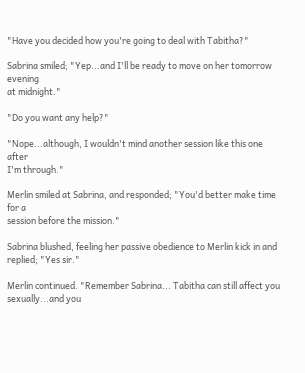"Have you decided how you're going to deal with Tabitha?"

Sabrina smiled; "Yep...and I'll be ready to move on her tomorrow evening
at midnight."

"Do you want any help?"

"Nope...although, I wouldn't mind another session like this one after
I'm through."

Merlin smiled at Sabrina, and responded; "You'd better make time for a
session before the mission."

Sabrina blushed, feeling her passive obedience to Merlin kick in and
replied; "Yes sir."

Merlin continued. "Remember Sabrina... Tabitha can still affect you
sexually...and you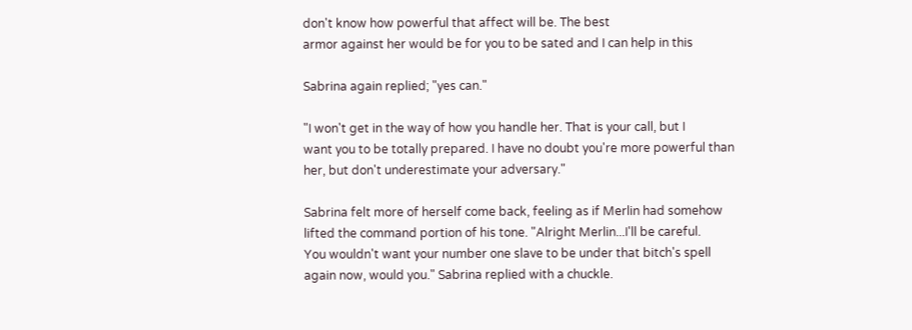don't know how powerful that affect will be. The best
armor against her would be for you to be sated and I can help in this

Sabrina again replied; "yes can."

"I won't get in the way of how you handle her. That is your call, but I
want you to be totally prepared. I have no doubt you're more powerful than
her, but don't underestimate your adversary."

Sabrina felt more of herself come back, feeling as if Merlin had somehow
lifted the command portion of his tone. "Alright Merlin...I'll be careful.
You wouldn't want your number one slave to be under that bitch's spell
again now, would you." Sabrina replied with a chuckle.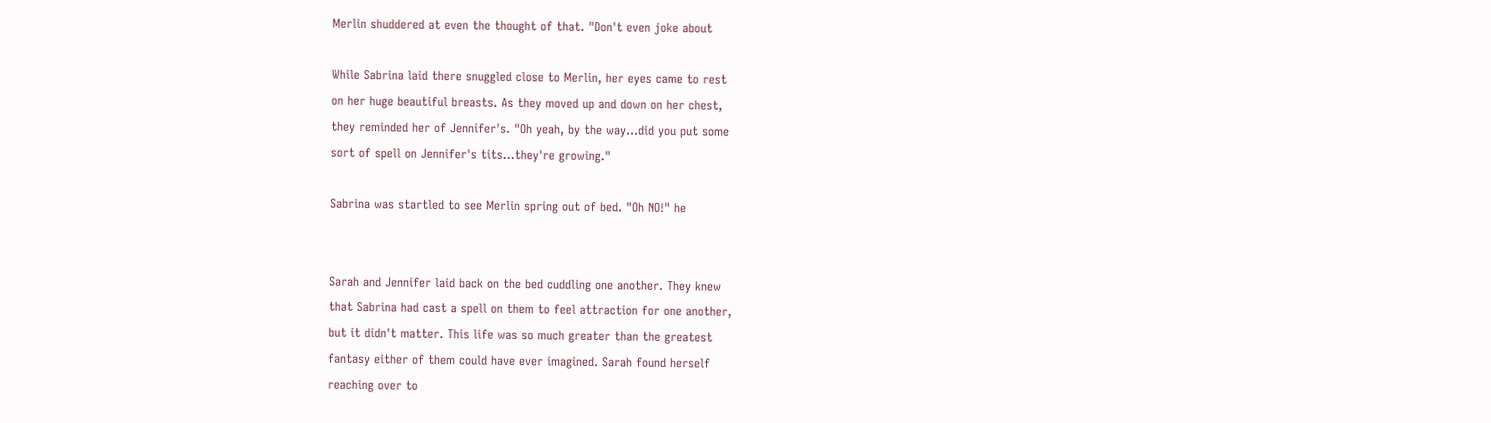Merlin shuddered at even the thought of that. "Don't even joke about

While Sabrina laid there snuggled close to Merlin, her eyes came to rest
on her huge beautiful breasts. As they moved up and down on her chest,
they reminded her of Jennifer's. "Oh yeah, by the way...did you put some
sort of spell on Jennifer's tits...they're growing."

Sabrina was startled to see Merlin spring out of bed. "Oh NO!" he


Sarah and Jennifer laid back on the bed cuddling one another. They knew
that Sabrina had cast a spell on them to feel attraction for one another,
but it didn't matter. This life was so much greater than the greatest
fantasy either of them could have ever imagined. Sarah found herself
reaching over to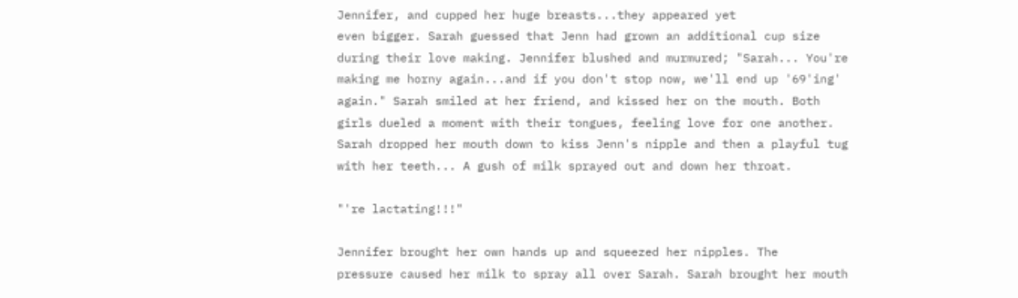Jennifer, and cupped her huge breasts...they appeared yet
even bigger. Sarah guessed that Jenn had grown an additional cup size
during their love making. Jennifer blushed and murmured; "Sarah... You're
making me horny again...and if you don't stop now, we'll end up '69'ing'
again." Sarah smiled at her friend, and kissed her on the mouth. Both
girls dueled a moment with their tongues, feeling love for one another.
Sarah dropped her mouth down to kiss Jenn's nipple and then a playful tug
with her teeth... A gush of milk sprayed out and down her throat.

"'re lactating!!!"

Jennifer brought her own hands up and squeezed her nipples. The
pressure caused her milk to spray all over Sarah. Sarah brought her mouth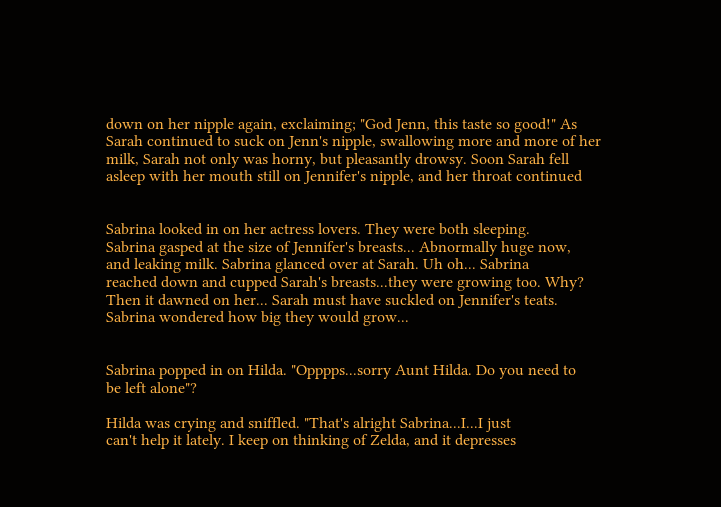down on her nipple again, exclaiming; "God Jenn, this taste so good!" As
Sarah continued to suck on Jenn's nipple, swallowing more and more of her
milk, Sarah not only was horny, but pleasantly drowsy. Soon Sarah fell
asleep with her mouth still on Jennifer's nipple, and her throat continued


Sabrina looked in on her actress lovers. They were both sleeping.
Sabrina gasped at the size of Jennifer's breasts... Abnormally huge now,
and leaking milk. Sabrina glanced over at Sarah. Uh oh... Sabrina
reached down and cupped Sarah's breasts...they were growing too. Why?
Then it dawned on her... Sarah must have suckled on Jennifer's teats.
Sabrina wondered how big they would grow...


Sabrina popped in on Hilda. "Opppps...sorry Aunt Hilda. Do you need to
be left alone"?

Hilda was crying and sniffled. "That's alright Sabrina...I...I just
can't help it lately. I keep on thinking of Zelda, and it depresses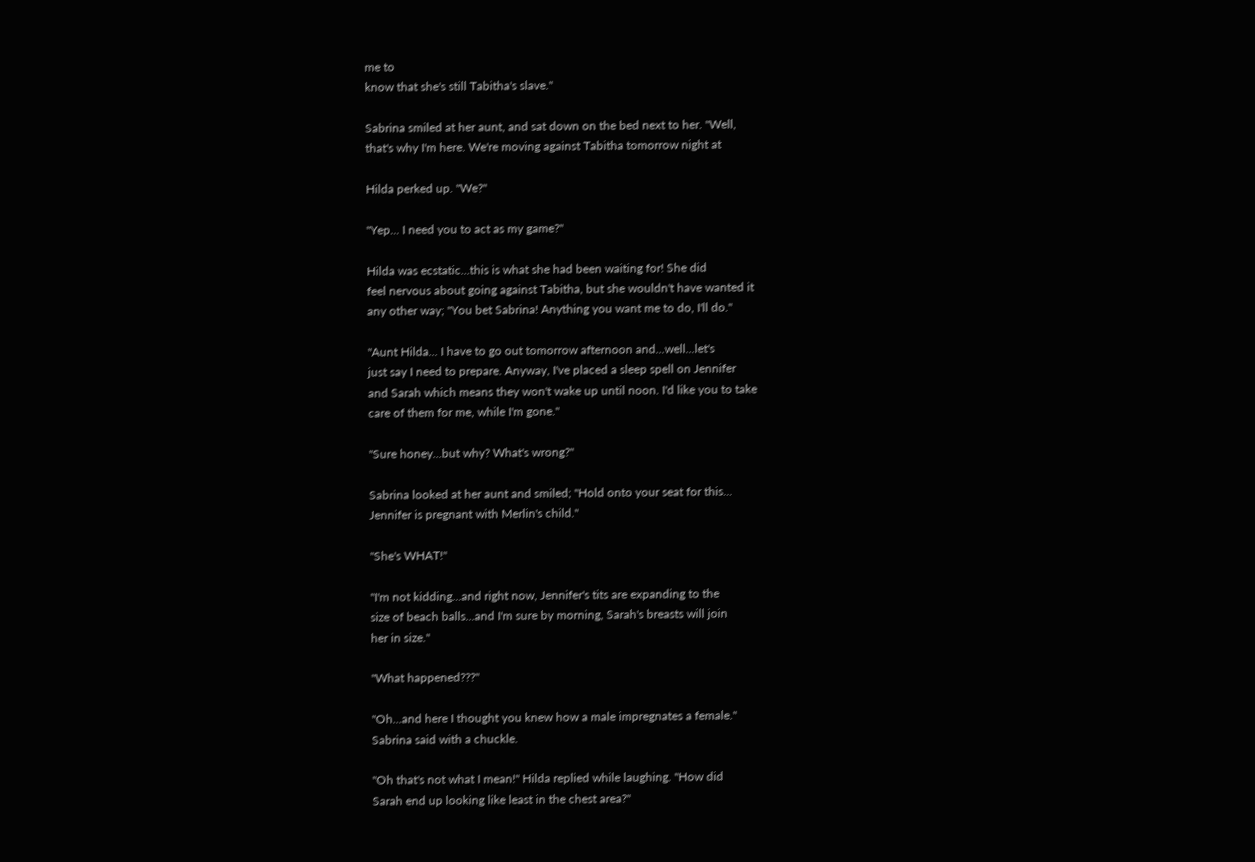me to
know that she's still Tabitha's slave."

Sabrina smiled at her aunt, and sat down on the bed next to her. "Well,
that's why I'm here. We're moving against Tabitha tomorrow night at

Hilda perked up. "We?"

"Yep... I need you to act as my game?"

Hilda was ecstatic...this is what she had been waiting for! She did
feel nervous about going against Tabitha, but she wouldn't have wanted it
any other way; "You bet Sabrina! Anything you want me to do, I'll do."

"Aunt Hilda... I have to go out tomorrow afternoon and...well...let's
just say I need to prepare. Anyway, I've placed a sleep spell on Jennifer
and Sarah which means they won't wake up until noon. I'd like you to take
care of them for me, while I'm gone."

"Sure honey...but why? What's wrong?"

Sabrina looked at her aunt and smiled; "Hold onto your seat for this...
Jennifer is pregnant with Merlin's child."

"She's WHAT!"

"I'm not kidding...and right now, Jennifer's tits are expanding to the
size of beach balls...and I'm sure by morning, Sarah's breasts will join
her in size."

"What happened???"

"Oh...and here I thought you knew how a male impregnates a female."
Sabrina said with a chuckle.

"Oh that's not what I mean!" Hilda replied while laughing. "How did
Sarah end up looking like least in the chest area?"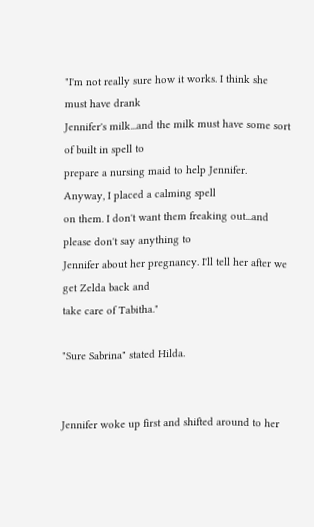"I'm not really sure how it works. I think she must have drank
Jennifer's milk...and the milk must have some sort of built in spell to
prepare a nursing maid to help Jennifer. Anyway, I placed a calming spell
on them. I don't want them freaking out...and please don't say anything to
Jennifer about her pregnancy. I'll tell her after we get Zelda back and
take care of Tabitha."

"Sure Sabrina" stated Hilda.


Jennifer woke up first and shifted around to her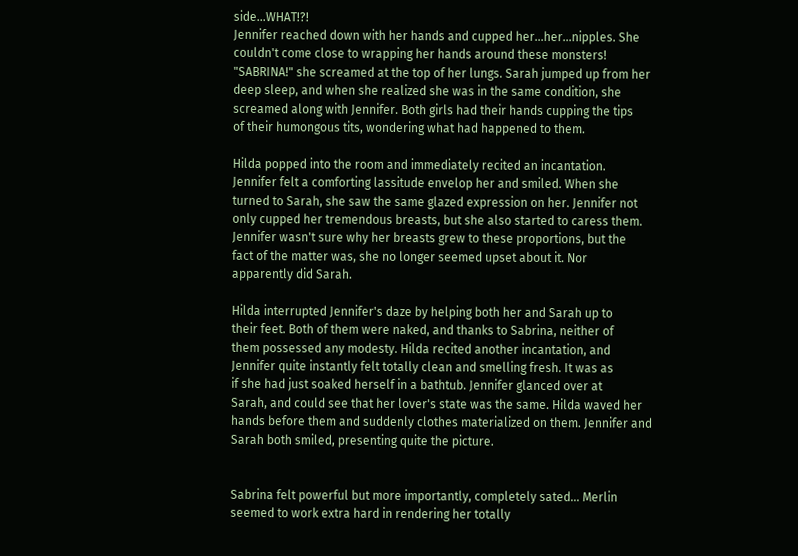side...WHAT!?!
Jennifer reached down with her hands and cupped her...her...nipples. She
couldn't come close to wrapping her hands around these monsters!
"SABRINA!" she screamed at the top of her lungs. Sarah jumped up from her
deep sleep, and when she realized she was in the same condition, she
screamed along with Jennifer. Both girls had their hands cupping the tips
of their humongous tits, wondering what had happened to them.

Hilda popped into the room and immediately recited an incantation.
Jennifer felt a comforting lassitude envelop her and smiled. When she
turned to Sarah, she saw the same glazed expression on her. Jennifer not
only cupped her tremendous breasts, but she also started to caress them.
Jennifer wasn't sure why her breasts grew to these proportions, but the
fact of the matter was, she no longer seemed upset about it. Nor
apparently did Sarah.

Hilda interrupted Jennifer's daze by helping both her and Sarah up to
their feet. Both of them were naked, and thanks to Sabrina, neither of
them possessed any modesty. Hilda recited another incantation, and
Jennifer quite instantly felt totally clean and smelling fresh. It was as
if she had just soaked herself in a bathtub. Jennifer glanced over at
Sarah, and could see that her lover's state was the same. Hilda waved her
hands before them and suddenly clothes materialized on them. Jennifer and
Sarah both smiled, presenting quite the picture.


Sabrina felt powerful but more importantly, completely sated... Merlin
seemed to work extra hard in rendering her totally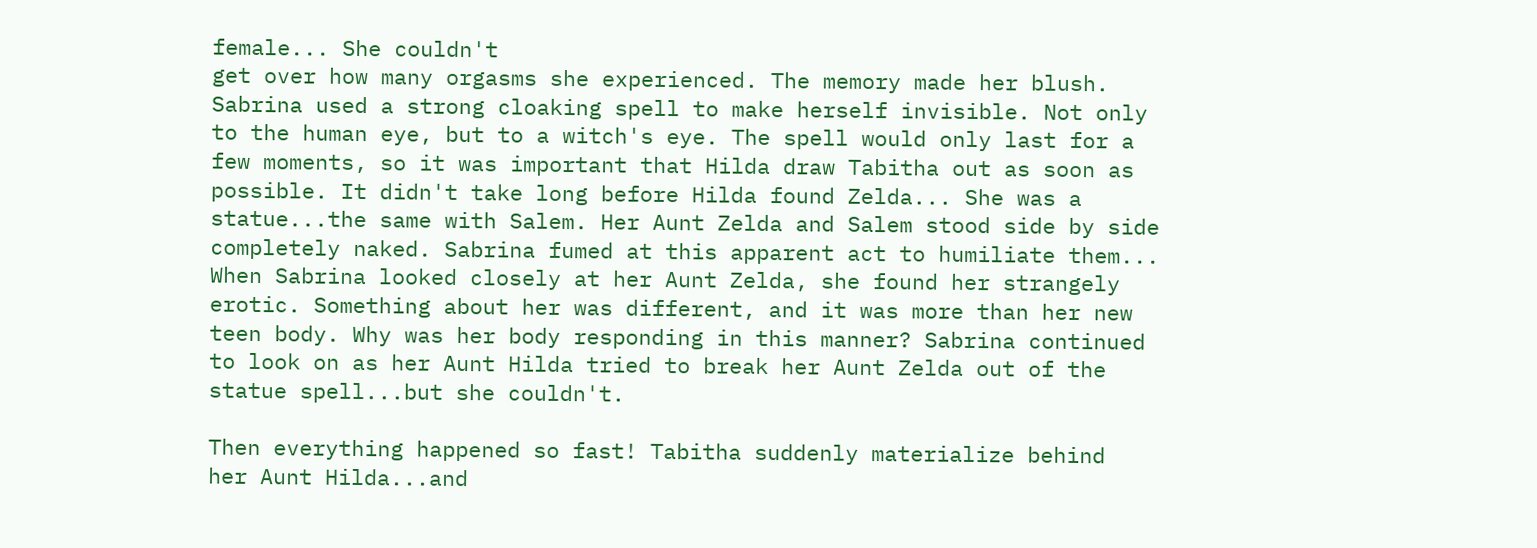female... She couldn't
get over how many orgasms she experienced. The memory made her blush.
Sabrina used a strong cloaking spell to make herself invisible. Not only
to the human eye, but to a witch's eye. The spell would only last for a
few moments, so it was important that Hilda draw Tabitha out as soon as
possible. It didn't take long before Hilda found Zelda... She was a
statue...the same with Salem. Her Aunt Zelda and Salem stood side by side
completely naked. Sabrina fumed at this apparent act to humiliate them...
When Sabrina looked closely at her Aunt Zelda, she found her strangely
erotic. Something about her was different, and it was more than her new
teen body. Why was her body responding in this manner? Sabrina continued
to look on as her Aunt Hilda tried to break her Aunt Zelda out of the
statue spell...but she couldn't.

Then everything happened so fast! Tabitha suddenly materialize behind
her Aunt Hilda...and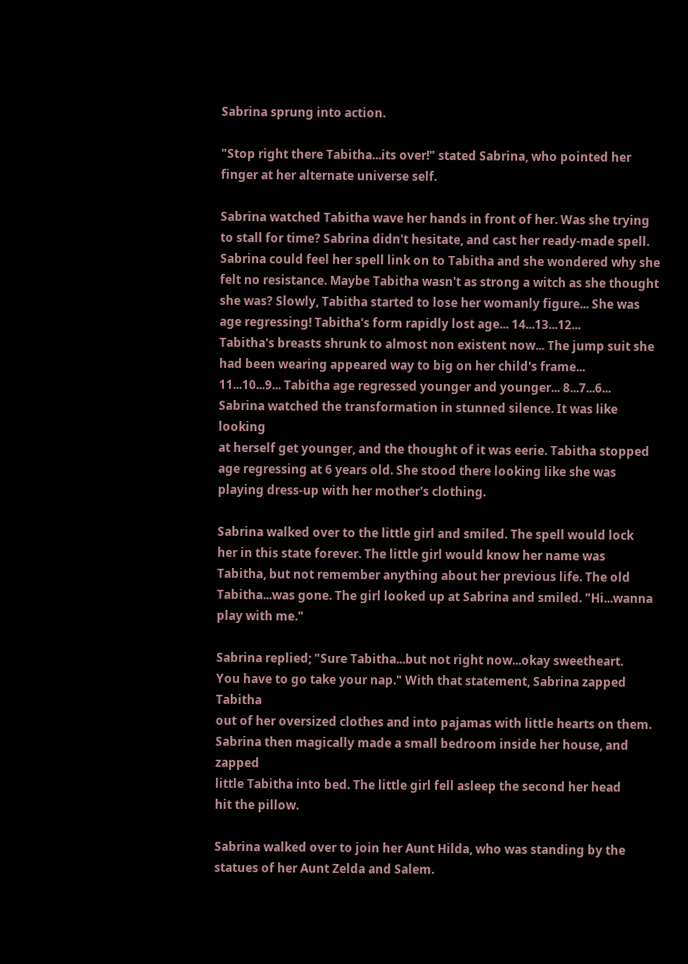Sabrina sprung into action.

"Stop right there Tabitha...its over!" stated Sabrina, who pointed her
finger at her alternate universe self.

Sabrina watched Tabitha wave her hands in front of her. Was she trying
to stall for time? Sabrina didn't hesitate, and cast her ready-made spell.
Sabrina could feel her spell link on to Tabitha and she wondered why she
felt no resistance. Maybe Tabitha wasn't as strong a witch as she thought
she was? Slowly, Tabitha started to lose her womanly figure... She was
age regressing! Tabitha's form rapidly lost age... 14...13...12...
Tabitha's breasts shrunk to almost non existent now... The jump suit she
had been wearing appeared way to big on her child's frame...
11...10...9... Tabitha age regressed younger and younger... 8...7...6...
Sabrina watched the transformation in stunned silence. It was like looking
at herself get younger, and the thought of it was eerie. Tabitha stopped
age regressing at 6 years old. She stood there looking like she was
playing dress-up with her mother's clothing.

Sabrina walked over to the little girl and smiled. The spell would lock
her in this state forever. The little girl would know her name was
Tabitha, but not remember anything about her previous life. The old Tabitha...was gone. The girl looked up at Sabrina and smiled. "Hi...wanna
play with me."

Sabrina replied; "Sure Tabitha...but not right now...okay sweetheart.
You have to go take your nap." With that statement, Sabrina zapped Tabitha
out of her oversized clothes and into pajamas with little hearts on them.
Sabrina then magically made a small bedroom inside her house, and zapped
little Tabitha into bed. The little girl fell asleep the second her head
hit the pillow.

Sabrina walked over to join her Aunt Hilda, who was standing by the
statues of her Aunt Zelda and Salem.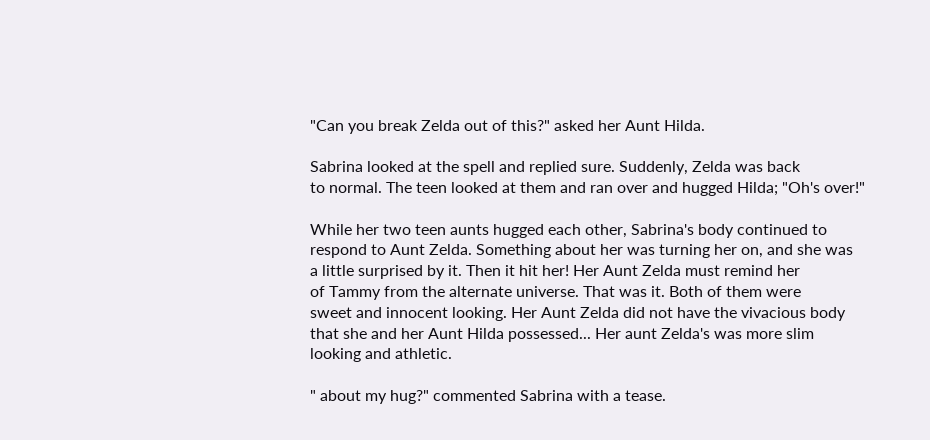"Can you break Zelda out of this?" asked her Aunt Hilda.

Sabrina looked at the spell and replied sure. Suddenly, Zelda was back
to normal. The teen looked at them and ran over and hugged Hilda; "Oh's over!"

While her two teen aunts hugged each other, Sabrina's body continued to
respond to Aunt Zelda. Something about her was turning her on, and she was
a little surprised by it. Then it hit her! Her Aunt Zelda must remind her
of Tammy from the alternate universe. That was it. Both of them were
sweet and innocent looking. Her Aunt Zelda did not have the vivacious body
that she and her Aunt Hilda possessed... Her aunt Zelda's was more slim
looking and athletic.

" about my hug?" commented Sabrina with a tease.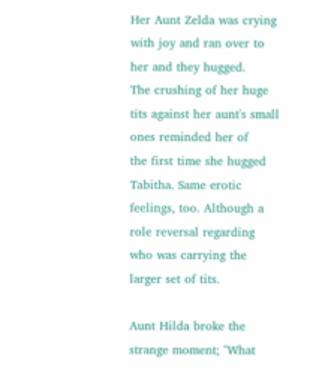Her Aunt Zelda was crying with joy and ran over to her and they hugged.
The crushing of her huge tits against her aunt's small ones reminded her of
the first time she hugged Tabitha. Same erotic feelings, too. Although a
role reversal regarding who was carrying the larger set of tits.

Aunt Hilda broke the strange moment; "What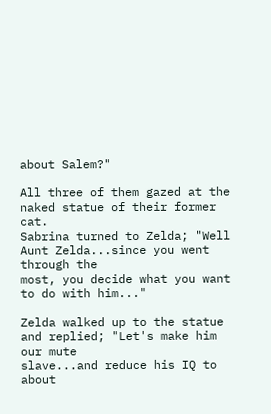about Salem?"

All three of them gazed at the naked statue of their former cat.
Sabrina turned to Zelda; "Well Aunt Zelda...since you went through the
most, you decide what you want to do with him..."

Zelda walked up to the statue and replied; "Let's make him our mute
slave...and reduce his IQ to about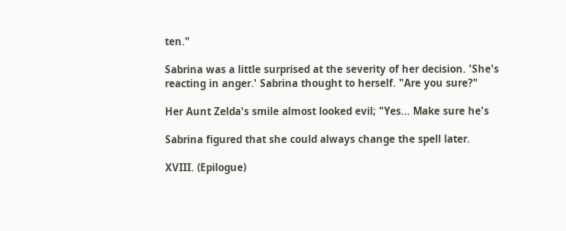ten."

Sabrina was a little surprised at the severity of her decision. 'She's
reacting in anger.' Sabrina thought to herself. "Are you sure?"

Her Aunt Zelda's smile almost looked evil; "Yes... Make sure he's

Sabrina figured that she could always change the spell later.

XVIII. (Epilogue)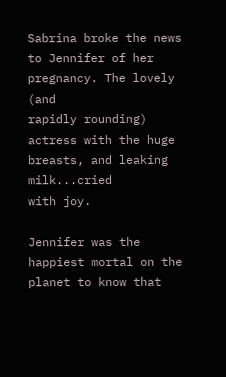Sabrina broke the news to Jennifer of her pregnancy. The lovely (and
rapidly rounding) actress with the huge breasts, and leaking milk...cried
with joy.

Jennifer was the happiest mortal on the planet to know that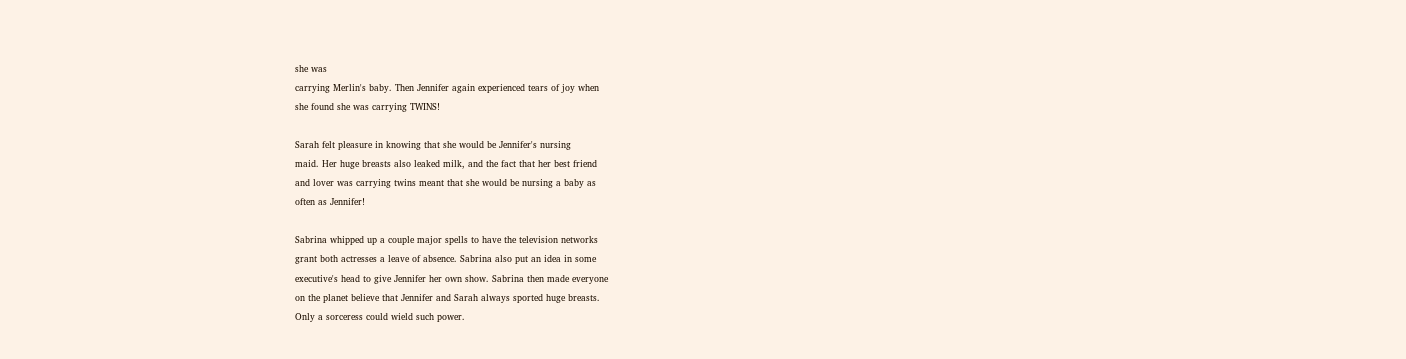she was
carrying Merlin's baby. Then Jennifer again experienced tears of joy when
she found she was carrying TWINS!

Sarah felt pleasure in knowing that she would be Jennifer's nursing
maid. Her huge breasts also leaked milk, and the fact that her best friend
and lover was carrying twins meant that she would be nursing a baby as
often as Jennifer!

Sabrina whipped up a couple major spells to have the television networks
grant both actresses a leave of absence. Sabrina also put an idea in some
executive's head to give Jennifer her own show. Sabrina then made everyone
on the planet believe that Jennifer and Sarah always sported huge breasts.
Only a sorceress could wield such power.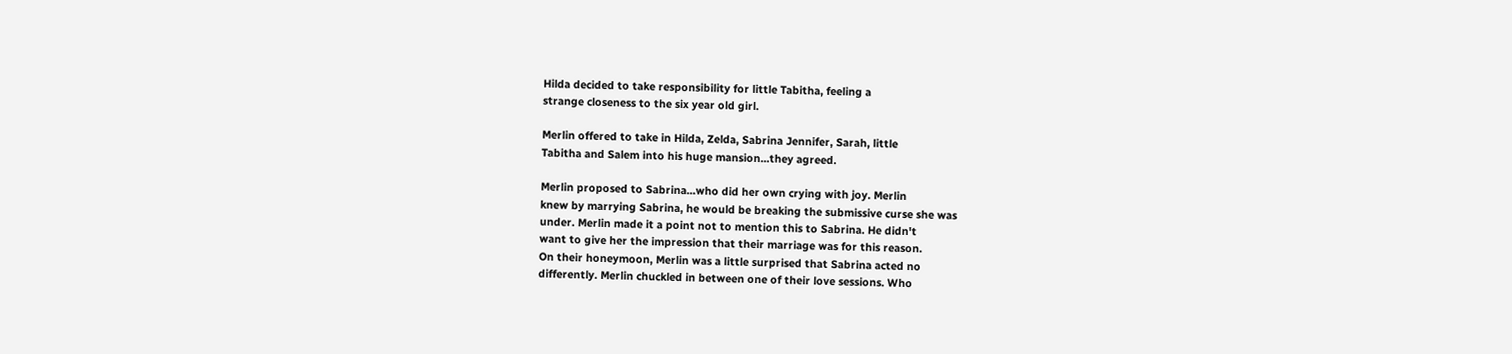Hilda decided to take responsibility for little Tabitha, feeling a
strange closeness to the six year old girl.

Merlin offered to take in Hilda, Zelda, Sabrina Jennifer, Sarah, little
Tabitha and Salem into his huge mansion...they agreed.

Merlin proposed to Sabrina...who did her own crying with joy. Merlin
knew by marrying Sabrina, he would be breaking the submissive curse she was
under. Merlin made it a point not to mention this to Sabrina. He didn't
want to give her the impression that their marriage was for this reason.
On their honeymoon, Merlin was a little surprised that Sabrina acted no
differently. Merlin chuckled in between one of their love sessions. Who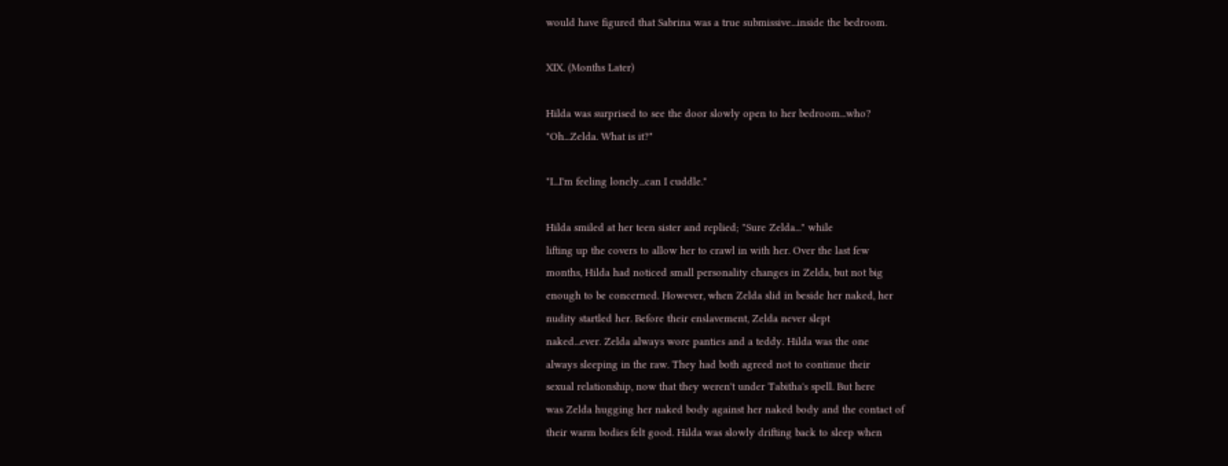would have figured that Sabrina was a true submissive...inside the bedroom.

XIX. (Months Later)

Hilda was surprised to see the door slowly open to her bedroom...who?
"Oh...Zelda. What is it?"

"I...I'm feeling lonely...can I cuddle."

Hilda smiled at her teen sister and replied; "Sure Zelda..." while
lifting up the covers to allow her to crawl in with her. Over the last few
months, Hilda had noticed small personality changes in Zelda, but not big
enough to be concerned. However, when Zelda slid in beside her naked, her
nudity startled her. Before their enslavement, Zelda never slept
naked...ever. Zelda always wore panties and a teddy. Hilda was the one
always sleeping in the raw. They had both agreed not to continue their
sexual relationship, now that they weren't under Tabitha's spell. But here
was Zelda hugging her naked body against her naked body and the contact of
their warm bodies felt good. Hilda was slowly drifting back to sleep when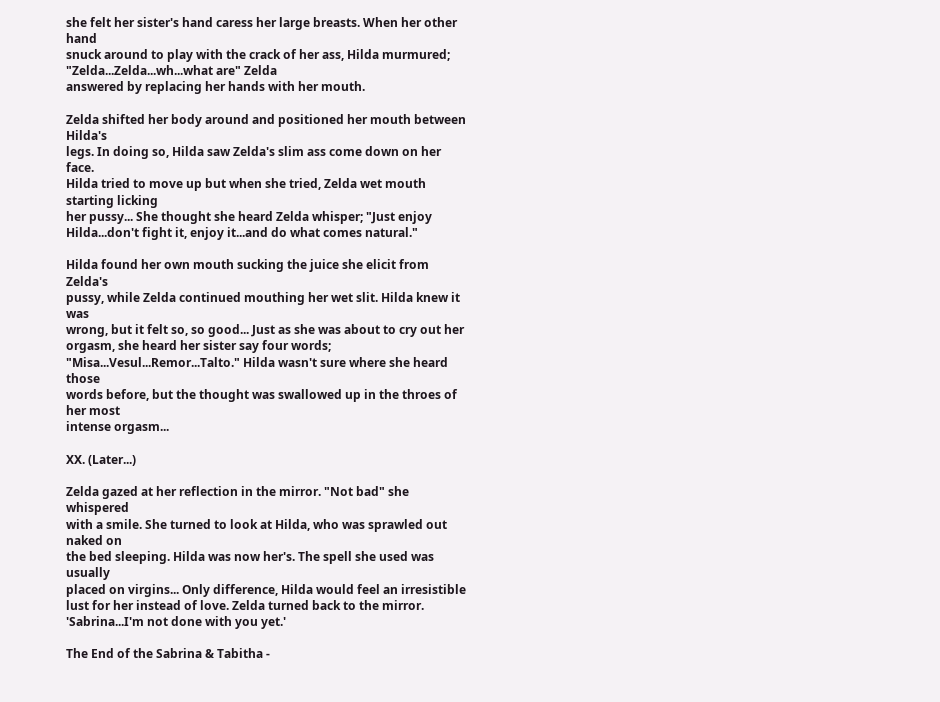she felt her sister's hand caress her large breasts. When her other hand
snuck around to play with the crack of her ass, Hilda murmured;
"Zelda...Zelda...wh...what are" Zelda
answered by replacing her hands with her mouth.

Zelda shifted her body around and positioned her mouth between Hilda's
legs. In doing so, Hilda saw Zelda's slim ass come down on her face.
Hilda tried to move up but when she tried, Zelda wet mouth starting licking
her pussy... She thought she heard Zelda whisper; "Just enjoy
Hilda...don't fight it, enjoy it...and do what comes natural."

Hilda found her own mouth sucking the juice she elicit from Zelda's
pussy, while Zelda continued mouthing her wet slit. Hilda knew it was
wrong, but it felt so, so good... Just as she was about to cry out her
orgasm, she heard her sister say four words;
"Misa...Vesul...Remor...Talto." Hilda wasn't sure where she heard those
words before, but the thought was swallowed up in the throes of her most
intense orgasm...

XX. (Later...)

Zelda gazed at her reflection in the mirror. "Not bad" she whispered
with a smile. She turned to look at Hilda, who was sprawled out naked on
the bed sleeping. Hilda was now her's. The spell she used was usually
placed on virgins... Only difference, Hilda would feel an irresistible
lust for her instead of love. Zelda turned back to the mirror.
'Sabrina...I'm not done with you yet.'

The End of the Sabrina & Tabitha -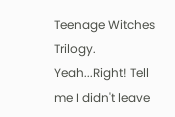Teenage Witches Trilogy.
Yeah...Right! Tell me I didn't leave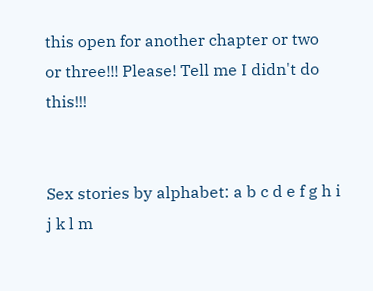this open for another chapter or two
or three!!! Please! Tell me I didn't do this!!!


Sex stories by alphabet: a b c d e f g h i j k l m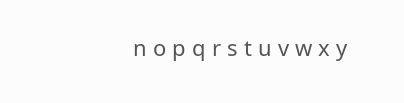n o p q r s t u v w x y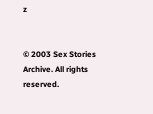z


© 2003 Sex Stories Archive. All rights reserved.